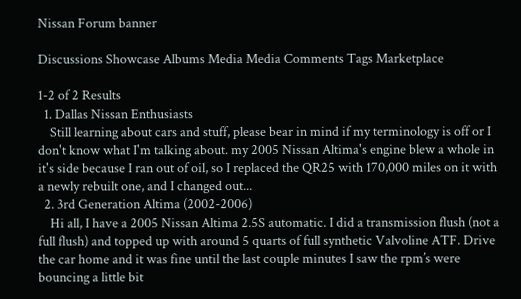Nissan Forum banner

Discussions Showcase Albums Media Media Comments Tags Marketplace

1-2 of 2 Results
  1. Dallas Nissan Enthusiasts
    Still learning about cars and stuff, please bear in mind if my terminology is off or I don't know what I'm talking about. my 2005 Nissan Altima's engine blew a whole in it's side because I ran out of oil, so I replaced the QR25 with 170,000 miles on it with a newly rebuilt one, and I changed out...
  2. 3rd Generation Altima (2002-2006)
    Hi all, I have a 2005 Nissan Altima 2.5S automatic. I did a transmission flush (not a full flush) and topped up with around 5 quarts of full synthetic Valvoline ATF. Drive the car home and it was fine until the last couple minutes I saw the rpm’s were bouncing a little bit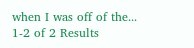when I was off of the...
1-2 of 2 Results